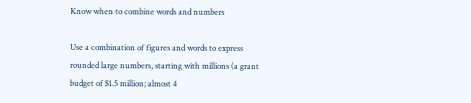Know when to combine words and numbers

Use a combination of figures and words to express rounded large numbers, starting with millions (a grant budget of $1.5 million; almost 4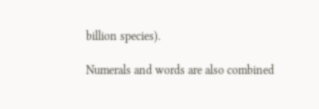billion species).

Numerals and words are also combined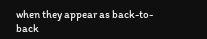when they appear as back-to-back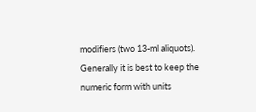modifiers (two 13-ml aliquots). Generally it is best to keep the numeric form with units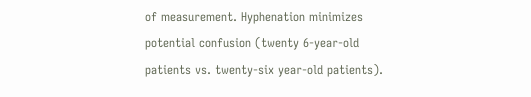of measurement. Hyphenation minimizes potential confusion (twenty 6-year-old patients vs. twenty-six year-old patients).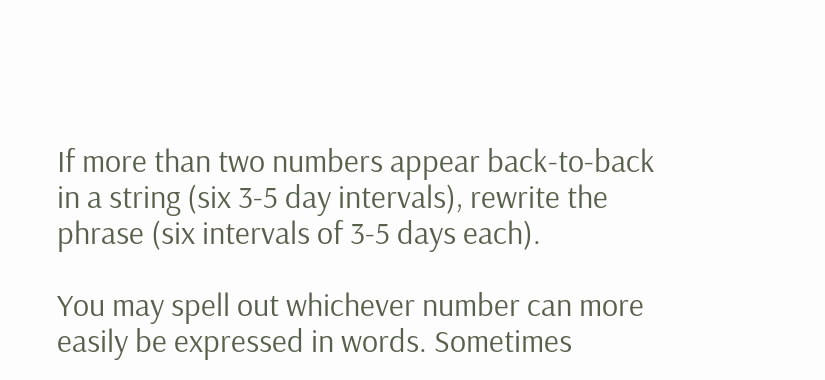If more than two numbers appear back-to-back in a string (six 3-5 day intervals), rewrite the phrase (six intervals of 3-5 days each).

You may spell out whichever number can more easily be expressed in words. Sometimes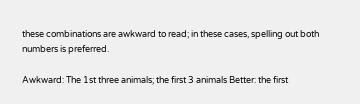these combinations are awkward to read; in these cases, spelling out both numbers is preferred.

Awkward: The 1st three animals; the first 3 animals Better: the first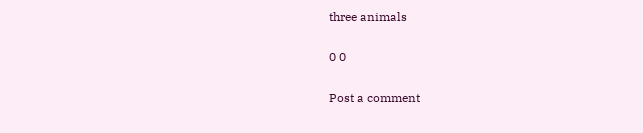three animals

0 0

Post a comment